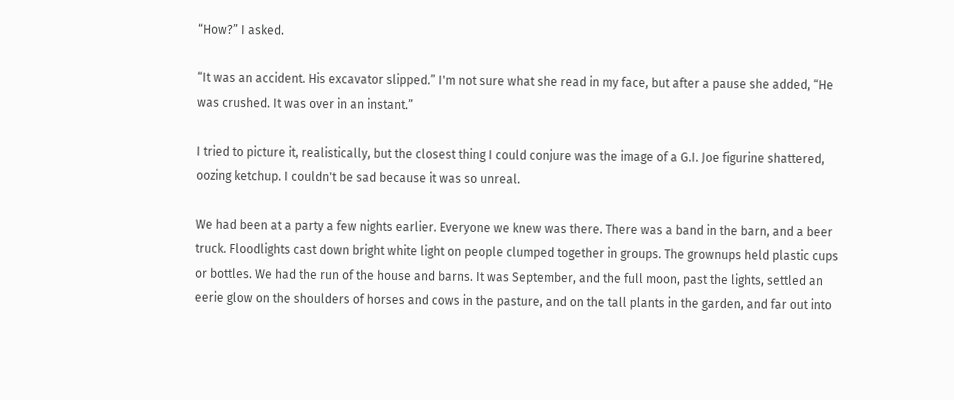“How?” I asked.

“It was an accident. His excavator slipped.” I'm not sure what she read in my face, but after a pause she added, “He was crushed. It was over in an instant.”

I tried to picture it, realistically, but the closest thing I could conjure was the image of a G.I. Joe figurine shattered, oozing ketchup. I couldn't be sad because it was so unreal.

We had been at a party a few nights earlier. Everyone we knew was there. There was a band in the barn, and a beer truck. Floodlights cast down bright white light on people clumped together in groups. The grownups held plastic cups or bottles. We had the run of the house and barns. It was September, and the full moon, past the lights, settled an eerie glow on the shoulders of horses and cows in the pasture, and on the tall plants in the garden, and far out into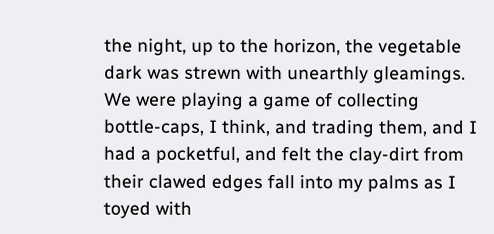the night, up to the horizon, the vegetable dark was strewn with unearthly gleamings. We were playing a game of collecting bottle-caps, I think, and trading them, and I had a pocketful, and felt the clay-dirt from their clawed edges fall into my palms as I toyed with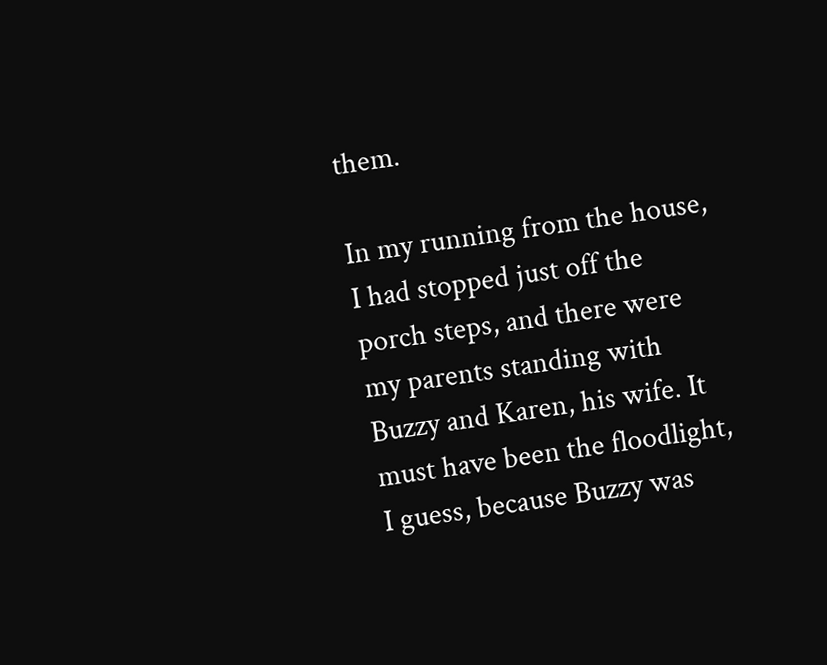them.

In my running from the house, I had stopped just off the porch steps, and there were my parents standing with Buzzy and Karen, his wife. It must have been the floodlight, I guess, because Buzzy was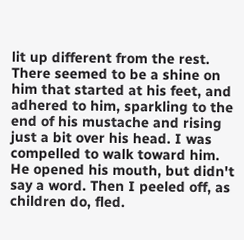lit up different from the rest. There seemed to be a shine on him that started at his feet, and adhered to him, sparkling to the end of his mustache and rising just a bit over his head. I was compelled to walk toward him. He opened his mouth, but didn't say a word. Then I peeled off, as children do, fled.